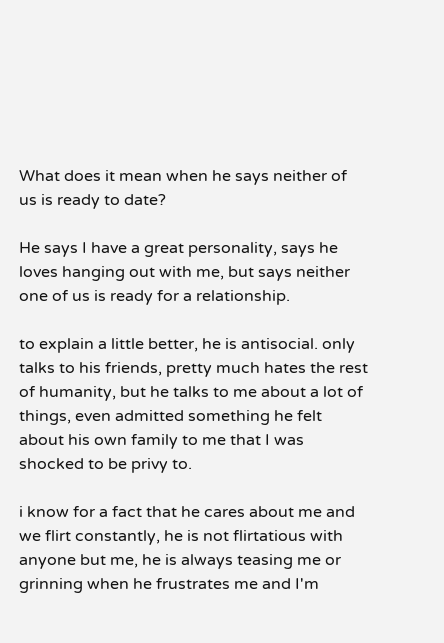What does it mean when he says neither of us is ready to date?

He says I have a great personality, says he loves hanging out with me, but says neither one of us is ready for a relationship.

to explain a little better, he is antisocial. only talks to his friends, pretty much hates the rest of humanity, but he talks to me about a lot of things, even admitted something he felt about his own family to me that I was shocked to be privy to.

i know for a fact that he cares about me and we flirt constantly, he is not flirtatious with anyone but me, he is always teasing me or grinning when he frustrates me and I'm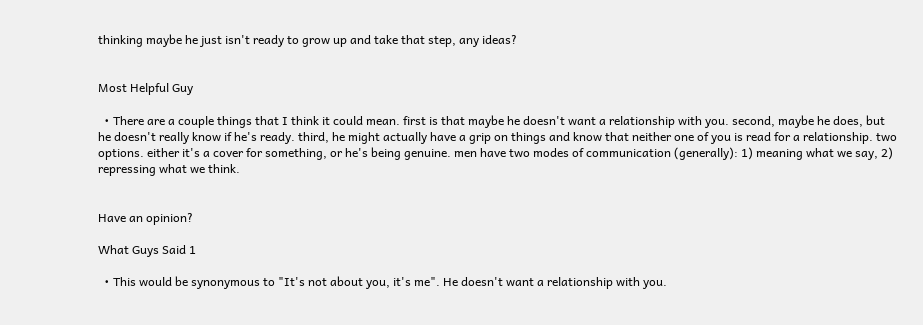thinking maybe he just isn't ready to grow up and take that step, any ideas?


Most Helpful Guy

  • There are a couple things that I think it could mean. first is that maybe he doesn't want a relationship with you. second, maybe he does, but he doesn't really know if he's ready. third, he might actually have a grip on things and know that neither one of you is read for a relationship. two options. either it's a cover for something, or he's being genuine. men have two modes of communication (generally): 1) meaning what we say, 2) repressing what we think.


Have an opinion?

What Guys Said 1

  • This would be synonymous to "It's not about you, it's me". He doesn't want a relationship with you.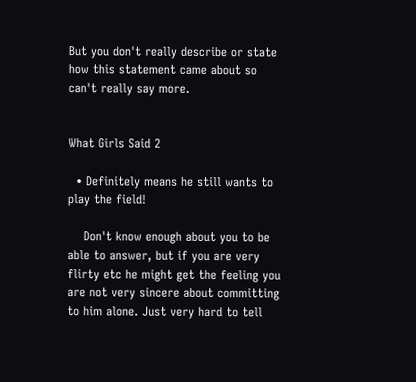But you don't really describe or state how this statement came about so can't really say more.


What Girls Said 2

  • Definitely means he still wants to play the field!

    Don't know enough about you to be able to answer, but if you are very flirty etc he might get the feeling you are not very sincere about committing to him alone. Just very hard to tell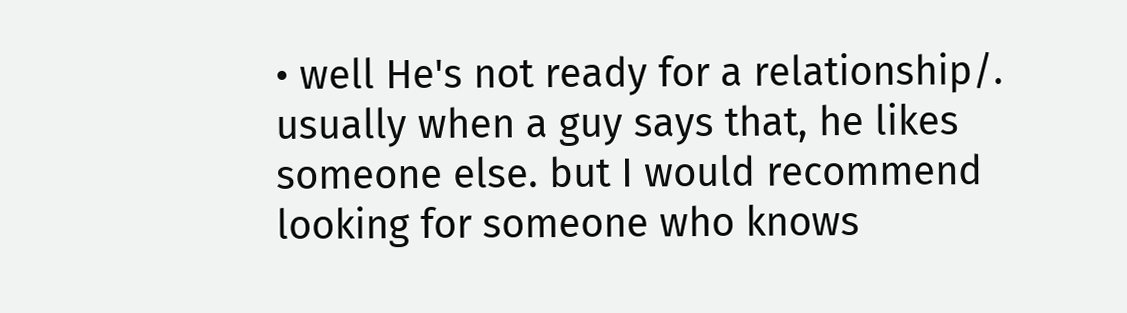• well He's not ready for a relationship/. usually when a guy says that, he likes someone else. but I would recommend looking for someone who knows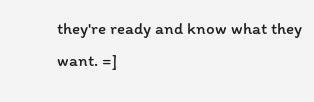they're ready and know what they want. =]